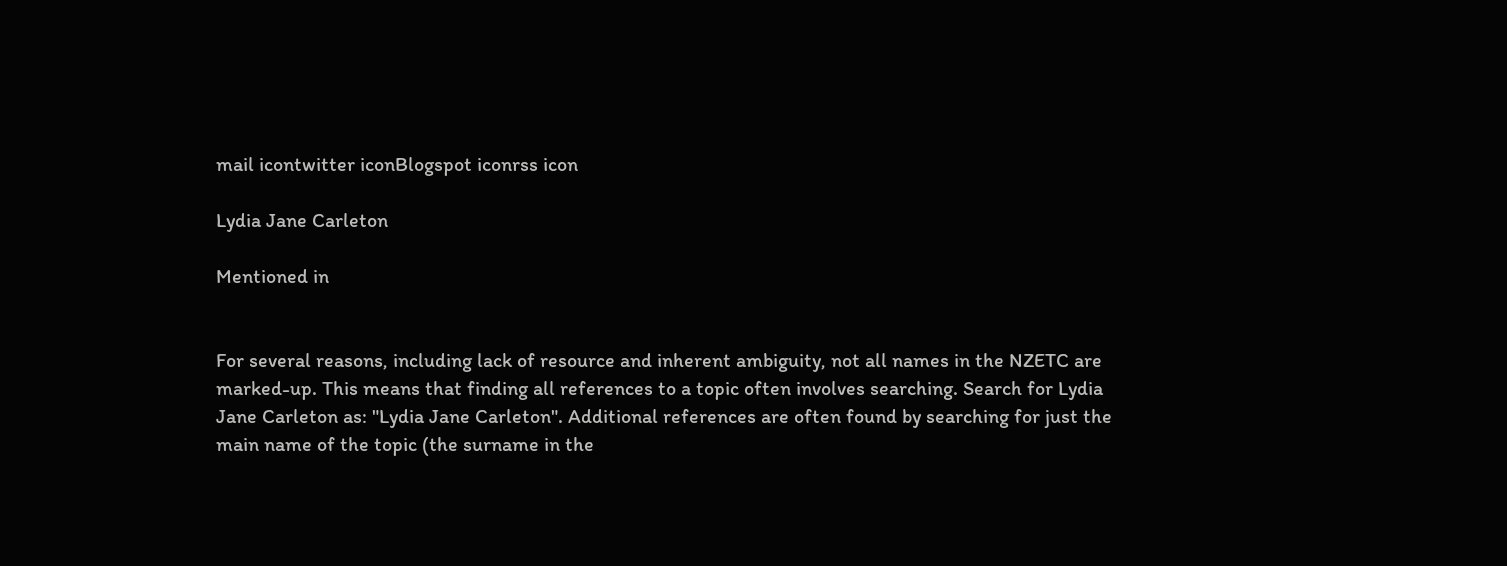mail icontwitter iconBlogspot iconrss icon

Lydia Jane Carleton

Mentioned in


For several reasons, including lack of resource and inherent ambiguity, not all names in the NZETC are marked-up. This means that finding all references to a topic often involves searching. Search for Lydia Jane Carleton as: "Lydia Jane Carleton". Additional references are often found by searching for just the main name of the topic (the surname in the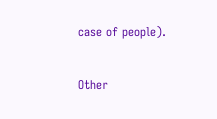case of people).

Other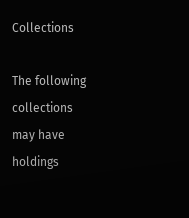Collections

The following collections may have holdings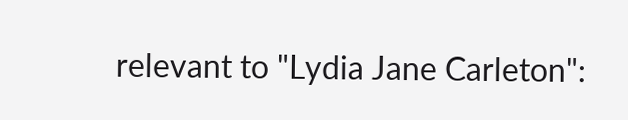relevant to "Lydia Jane Carleton":